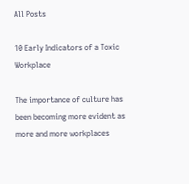All Posts

10 Early Indicators of a Toxic Workplace

The importance of culture has been becoming more evident as more and more workplaces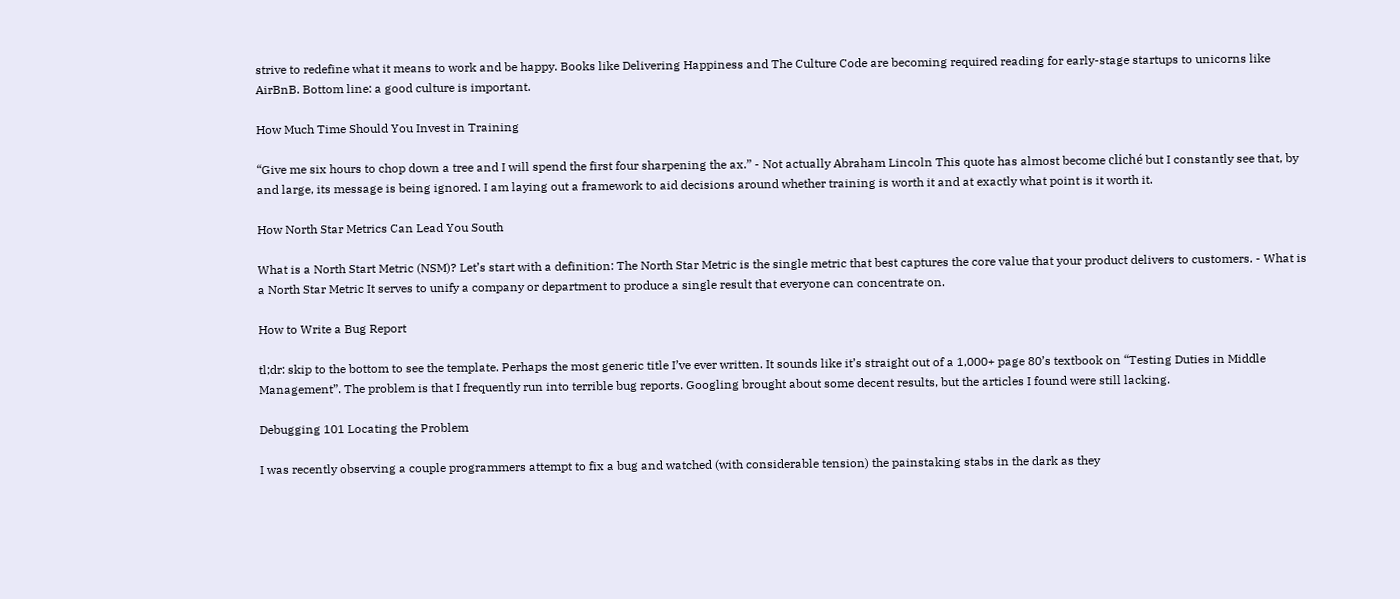strive to redefine what it means to work and be happy. Books like Delivering Happiness and The Culture Code are becoming required reading for early-stage startups to unicorns like AirBnB. Bottom line: a good culture is important.

How Much Time Should You Invest in Training

“Give me six hours to chop down a tree and I will spend the first four sharpening the ax.” - Not actually Abraham Lincoln This quote has almost become cliché but I constantly see that, by and large, its message is being ignored. I am laying out a framework to aid decisions around whether training is worth it and at exactly what point is it worth it.

How North Star Metrics Can Lead You South

What is a North Start Metric (NSM)? Let’s start with a definition: The North Star Metric is the single metric that best captures the core value that your product delivers to customers. - What is a North Star Metric It serves to unify a company or department to produce a single result that everyone can concentrate on.

How to Write a Bug Report

tl;dr: skip to the bottom to see the template. Perhaps the most generic title I’ve ever written. It sounds like it’s straight out of a 1,000+ page 80’s textbook on “Testing Duties in Middle Management”. The problem is that I frequently run into terrible bug reports. Googling brought about some decent results, but the articles I found were still lacking.

Debugging 101 Locating the Problem

I was recently observing a couple programmers attempt to fix a bug and watched (with considerable tension) the painstaking stabs in the dark as they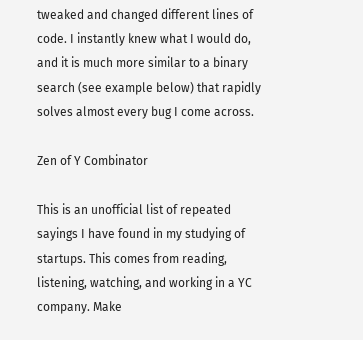tweaked and changed different lines of code. I instantly knew what I would do, and it is much more similar to a binary search (see example below) that rapidly solves almost every bug I come across.

Zen of Y Combinator

This is an unofficial list of repeated sayings I have found in my studying of startups. This comes from reading, listening, watching, and working in a YC company. Make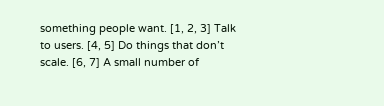something people want. [1, 2, 3] Talk to users. [4, 5] Do things that don’t scale. [6, 7] A small number of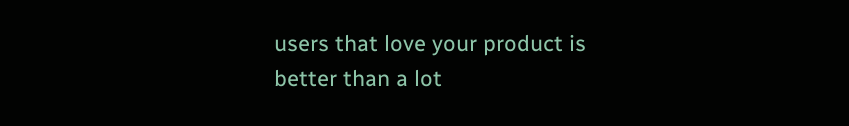users that love your product is better than a lot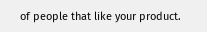of people that like your product.